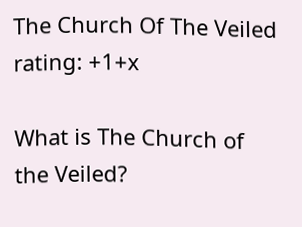The Church Of The Veiled
rating: +1+x

What is The Church of the Veiled?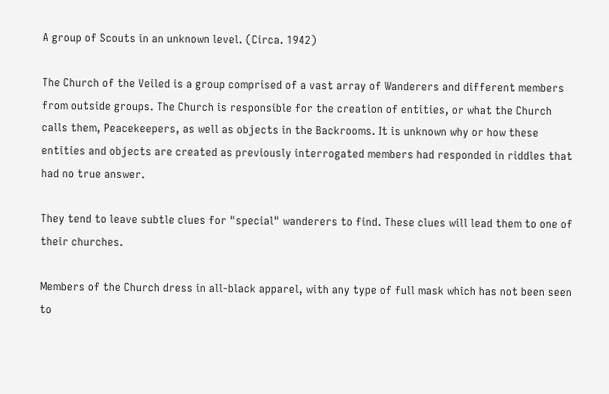A group of Scouts in an unknown level. (Circa. 1942)

The Church of the Veiled is a group comprised of a vast array of Wanderers and different members from outside groups. The Church is responsible for the creation of entities, or what the Church calls them, Peacekeepers, as well as objects in the Backrooms. It is unknown why or how these entities and objects are created as previously interrogated members had responded in riddles that had no true answer.

They tend to leave subtle clues for "special" wanderers to find. These clues will lead them to one of their churches.

Members of the Church dress in all-black apparel, with any type of full mask which has not been seen to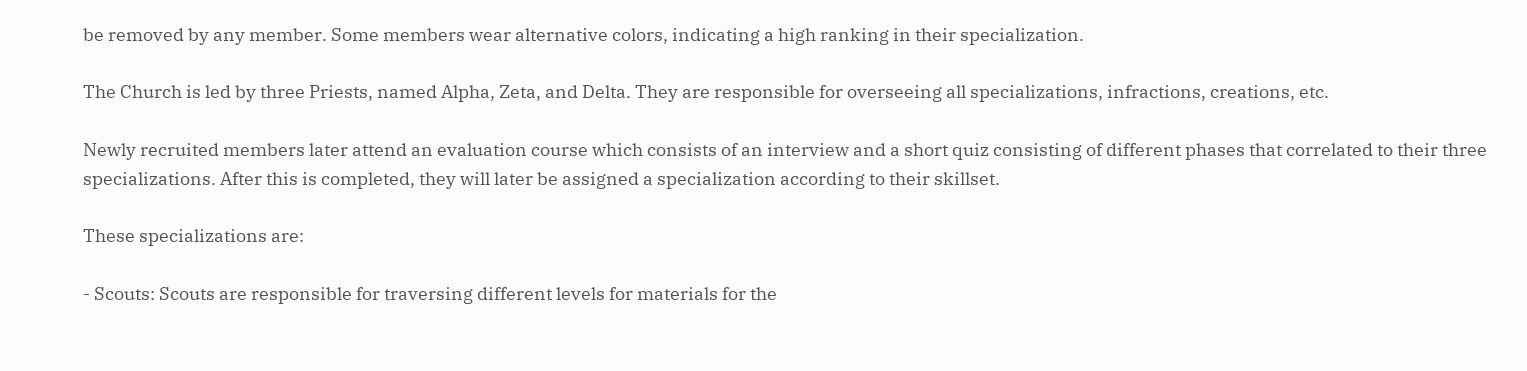be removed by any member. Some members wear alternative colors, indicating a high ranking in their specialization.

The Church is led by three Priests, named Alpha, Zeta, and Delta. They are responsible for overseeing all specializations, infractions, creations, etc.

Newly recruited members later attend an evaluation course which consists of an interview and a short quiz consisting of different phases that correlated to their three specializations. After this is completed, they will later be assigned a specialization according to their skillset.

These specializations are:

- Scouts: Scouts are responsible for traversing different levels for materials for the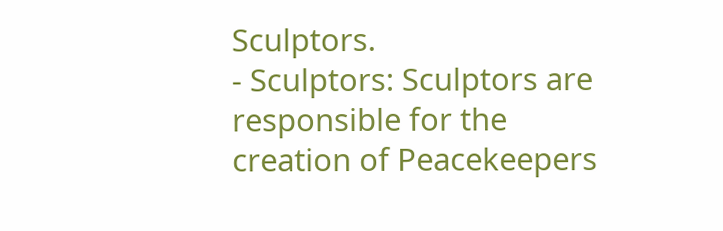Sculptors.
- Sculptors: Sculptors are responsible for the creation of Peacekeepers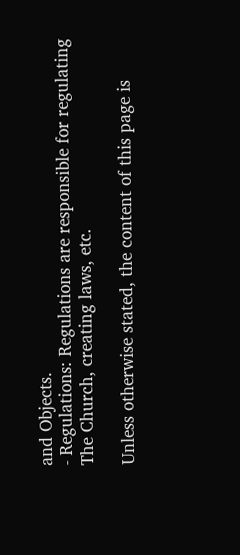and Objects.
- Regulations: Regulations are responsible for regulating The Church, creating laws, etc.

Unless otherwise stated, the content of this page is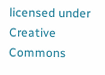licensed under Creative Commons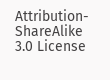Attribution-ShareAlike 3.0 License